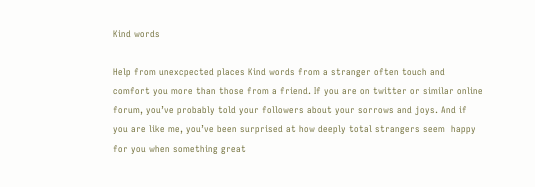Kind words

Help from unexcpected places Kind words from a stranger often touch and comfort you more than those from a friend. If you are on twitter or similar online forum, you’ve probably told your followers about your sorrows and joys. And if you are like me, you’ve been surprised at how deeply total strangers seem  happy for you when something great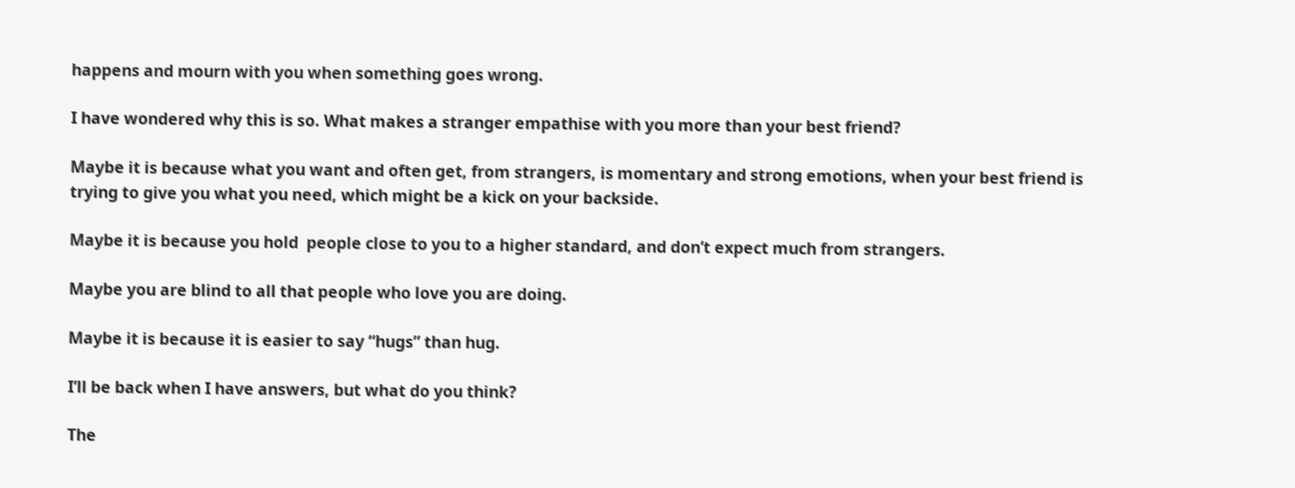happens and mourn with you when something goes wrong.

I have wondered why this is so. What makes a stranger empathise with you more than your best friend?

Maybe it is because what you want and often get, from strangers, is momentary and strong emotions, when your best friend is trying to give you what you need, which might be a kick on your backside.

Maybe it is because you hold  people close to you to a higher standard, and don’t expect much from strangers.

Maybe you are blind to all that people who love you are doing.

Maybe it is because it is easier to say “hugs” than hug.

I’ll be back when I have answers, but what do you think?

The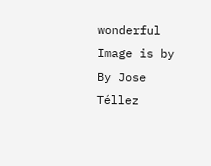wonderful Image is by By Jose Téllez